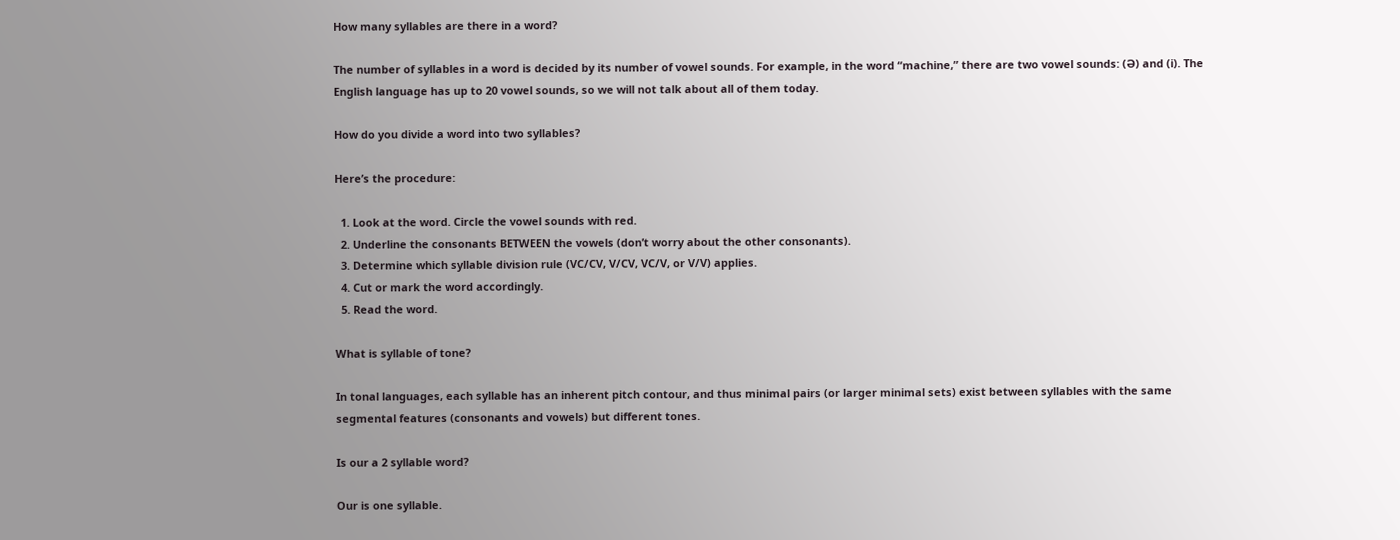How many syllables are there in a word?

The number of syllables in a word is decided by its number of vowel sounds. For example, in the word “machine,” there are two vowel sounds: (Ə) and (i). The English language has up to 20 vowel sounds, so we will not talk about all of them today.

How do you divide a word into two syllables?

Here’s the procedure:

  1. Look at the word. Circle the vowel sounds with red.
  2. Underline the consonants BETWEEN the vowels (don’t worry about the other consonants).
  3. Determine which syllable division rule (VC/CV, V/CV, VC/V, or V/V) applies.
  4. Cut or mark the word accordingly.
  5. Read the word.

What is syllable of tone?

In tonal languages, each syllable has an inherent pitch contour, and thus minimal pairs (or larger minimal sets) exist between syllables with the same segmental features (consonants and vowels) but different tones.

Is our a 2 syllable word?

Our is one syllable.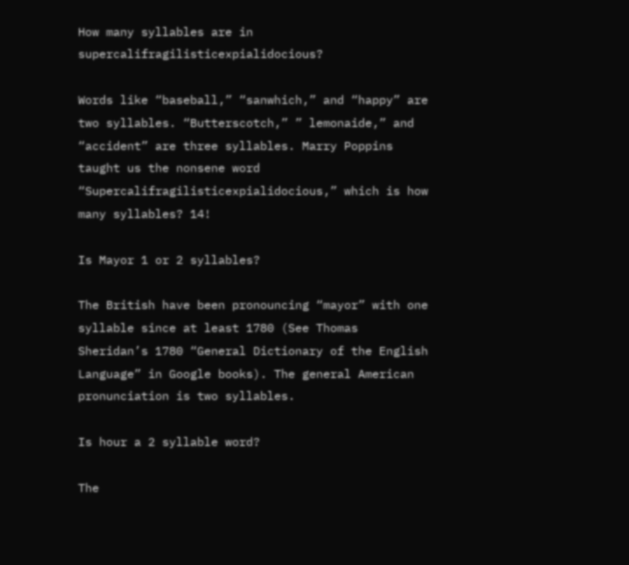How many syllables are in supercalifragilisticexpialidocious?

Words like “baseball,” “sanwhich,” and “happy” are two syllables. “Butterscotch,” ” lemonaide,” and “accident” are three syllables. Marry Poppins taught us the nonsene word “Supercalifragilisticexpialidocious,” which is how many syllables? 14!

Is Mayor 1 or 2 syllables?

The British have been pronouncing “mayor” with one syllable since at least 1780 (See Thomas Sheridan’s 1780 “General Dictionary of the English Language” in Google books). The general American pronunciation is two syllables.

Is hour a 2 syllable word?

The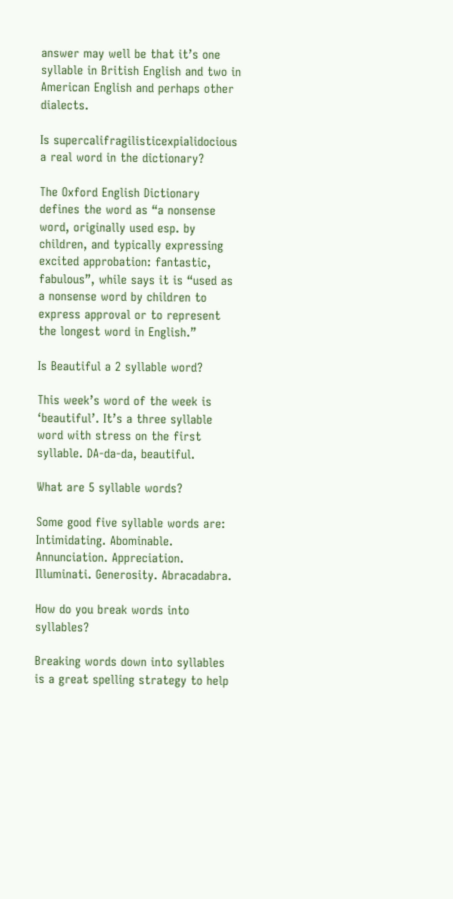answer may well be that it’s one syllable in British English and two in American English and perhaps other dialects.

Is supercalifragilisticexpialidocious a real word in the dictionary?

The Oxford English Dictionary defines the word as “a nonsense word, originally used esp. by children, and typically expressing excited approbation: fantastic, fabulous”, while says it is “used as a nonsense word by children to express approval or to represent the longest word in English.”

Is Beautiful a 2 syllable word?

This week’s word of the week is ‘beautiful’. It’s a three syllable word with stress on the first syllable. DA-da-da, beautiful.

What are 5 syllable words?

Some good five syllable words are: Intimidating. Abominable. Annunciation. Appreciation. Illuminati. Generosity. Abracadabra.

How do you break words into syllables?

Breaking words down into syllables is a great spelling strategy to help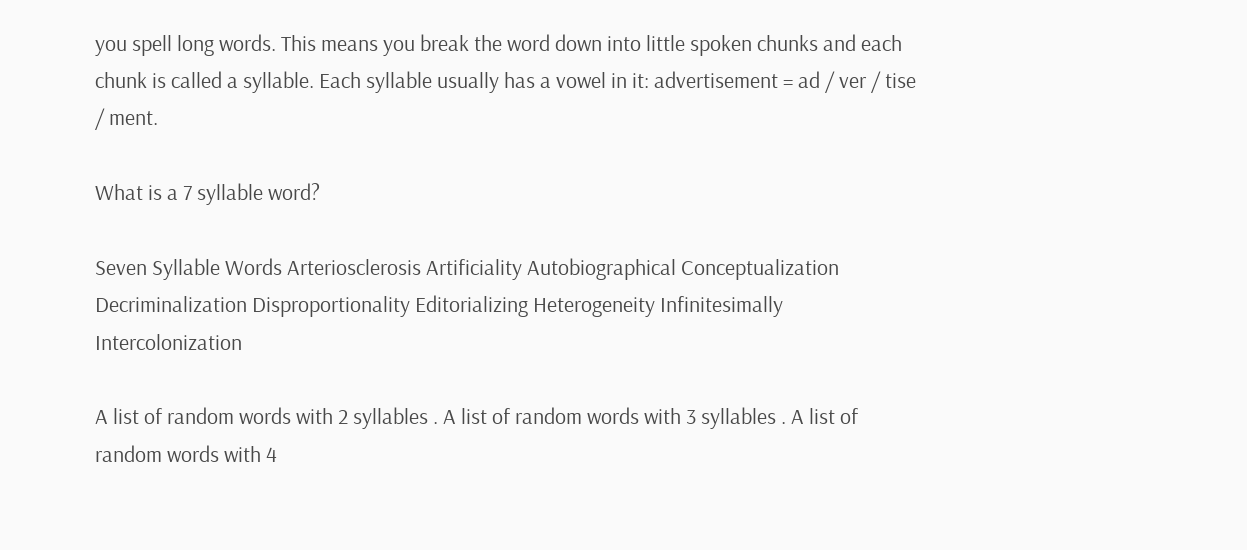you spell long words. This means you break the word down into little spoken chunks and each chunk is called a syllable. Each syllable usually has a vowel in it: advertisement = ad / ver / tise / ment.

What is a 7 syllable word?

Seven Syllable Words Arteriosclerosis Artificiality Autobiographical Conceptualization Decriminalization Disproportionality Editorializing Heterogeneity Infinitesimally Intercolonization

A list of random words with 2 syllables . A list of random words with 3 syllables . A list of random words with 4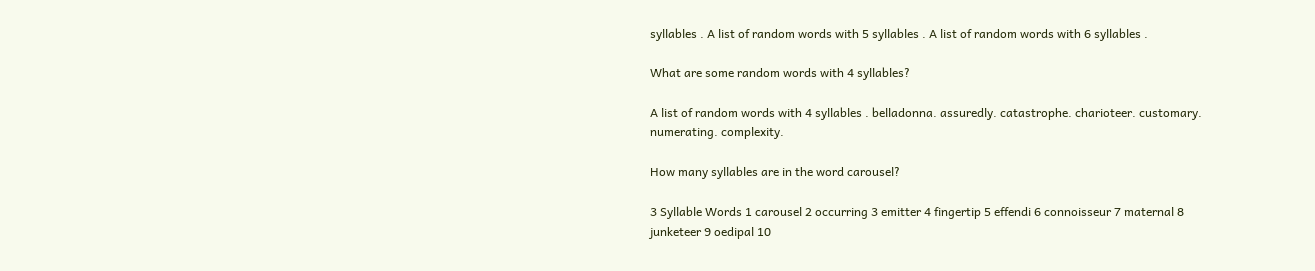syllables . A list of random words with 5 syllables . A list of random words with 6 syllables .

What are some random words with 4 syllables?

A list of random words with 4 syllables . belladonna. assuredly. catastrophe. charioteer. customary. numerating. complexity.

How many syllables are in the word carousel?

3 Syllable Words 1 carousel 2 occurring 3 emitter 4 fingertip 5 effendi 6 connoisseur 7 maternal 8 junketeer 9 oedipal 10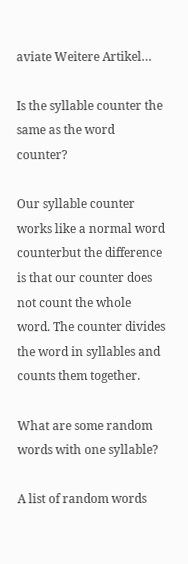aviate Weitere Artikel…

Is the syllable counter the same as the word counter?

Our syllable counter works like a normal word counterbut the difference is that our counter does not count the whole word. The counter divides the word in syllables and counts them together.

What are some random words with one syllable?

A list of random words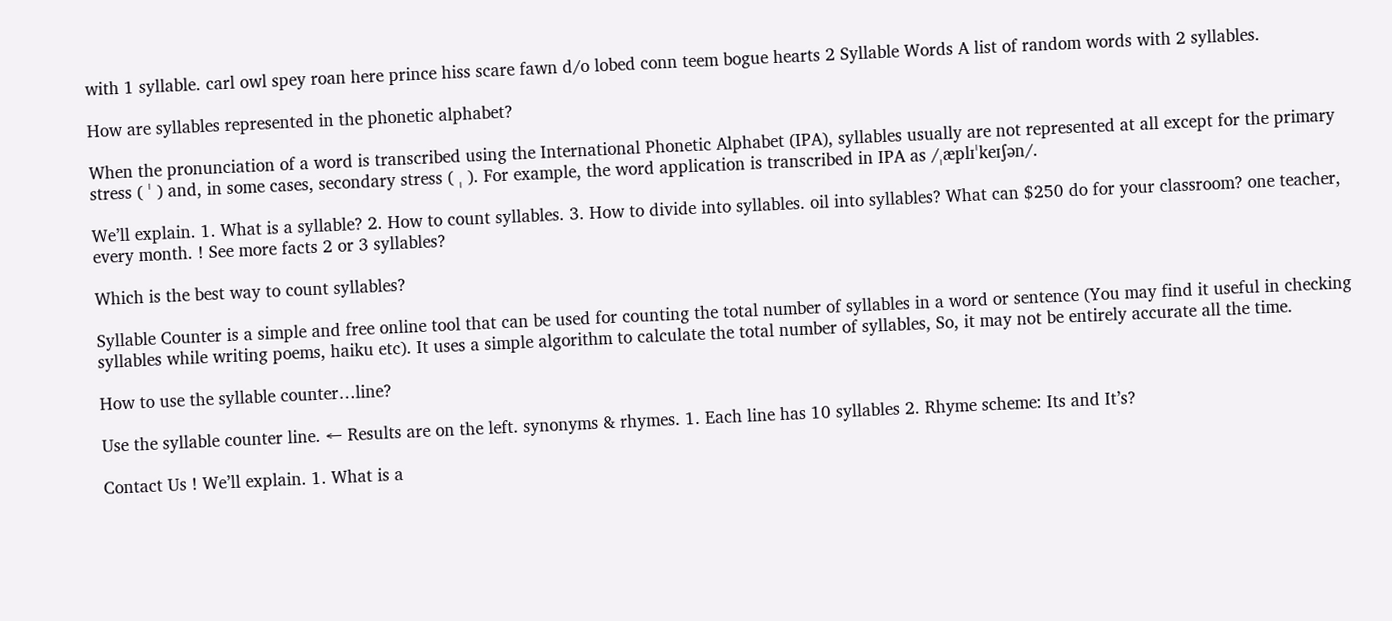with 1 syllable. carl owl spey roan here prince hiss scare fawn d/o lobed conn teem bogue hearts 2 Syllable Words A list of random words with 2 syllables.

How are syllables represented in the phonetic alphabet?

When the pronunciation of a word is transcribed using the International Phonetic Alphabet (IPA), syllables usually are not represented at all except for the primary stress ( ˈ ) and, in some cases, secondary stress ( ˌ ). For example, the word application is transcribed in IPA as /ˌæplɪˈkeɪʃən/.

We’ll explain. 1. What is a syllable? 2. How to count syllables. 3. How to divide into syllables. oil into syllables? What can $250 do for your classroom? one teacher, every month. ! See more facts 2 or 3 syllables?

Which is the best way to count syllables?

Syllable Counter is a simple and free online tool that can be used for counting the total number of syllables in a word or sentence (You may find it useful in checking syllables while writing poems, haiku etc). It uses a simple algorithm to calculate the total number of syllables, So, it may not be entirely accurate all the time.

How to use the syllable counter…line?

Use the syllable counter line. ← Results are on the left. synonyms & rhymes. 1. Each line has 10 syllables 2. Rhyme scheme: Its and It’s?

Contact Us ! We’ll explain. 1. What is a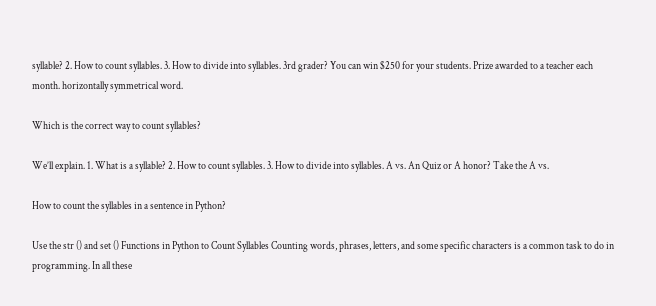syllable? 2. How to count syllables. 3. How to divide into syllables. 3rd grader? You can win $250 for your students. Prize awarded to a teacher each month. horizontally symmetrical word.

Which is the correct way to count syllables?

We’ll explain. 1. What is a syllable? 2. How to count syllables. 3. How to divide into syllables. A vs. An Quiz or A honor? Take the A vs.

How to count the syllables in a sentence in Python?

Use the str () and set () Functions in Python to Count Syllables Counting words, phrases, letters, and some specific characters is a common task to do in programming. In all these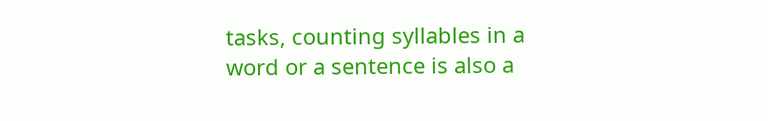tasks, counting syllables in a word or a sentence is also a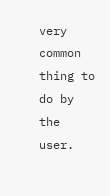very common thing to do by the user.